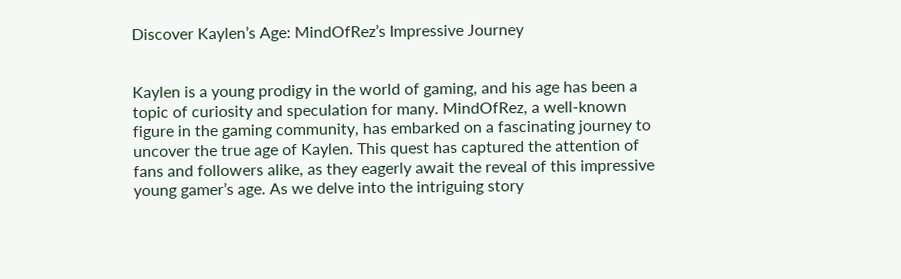Discover Kaylen’s Age: MindOfRez’s Impressive Journey


Kaylen is a young prodigy in the world of gaming, and his age has been a topic of curiosity and speculation for many. MindOfRez, a well-known figure in the gaming community, has embarked on a fascinating journey to uncover the true age of Kaylen. This quest has captured the attention of fans and followers alike, as they eagerly await the reveal of this impressive young gamer’s age. As we delve into the intriguing story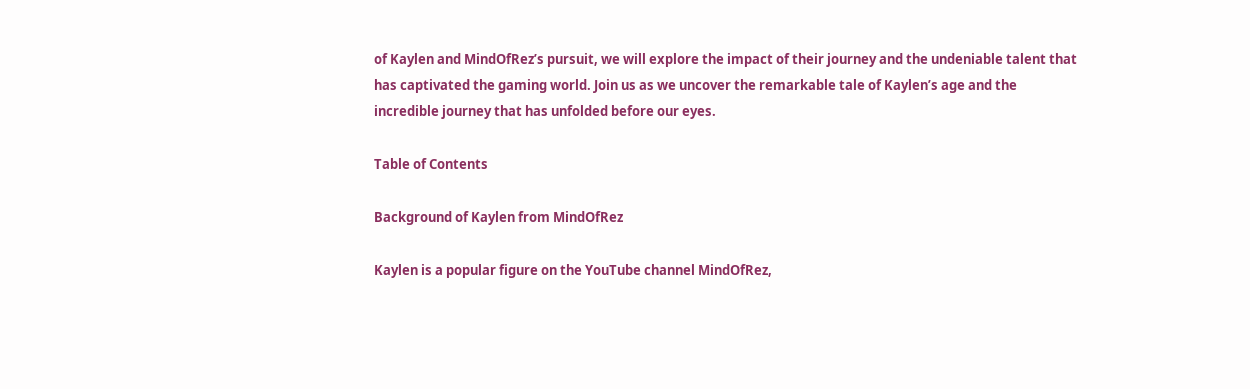of Kaylen and MindOfRez’s pursuit, we will explore the impact of their journey and the undeniable talent that has captivated the gaming world. Join us as we uncover the remarkable tale of Kaylen’s age and the incredible journey that has unfolded before our eyes.

Table of Contents

Background of Kaylen from MindOfRez

Kaylen is a popular figure on the YouTube channel MindOfRez,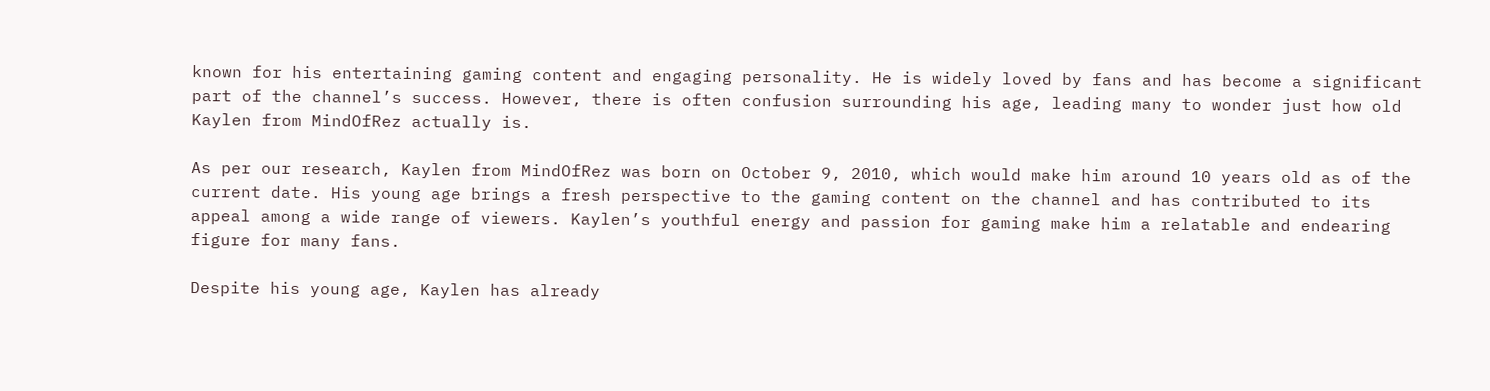known for his entertaining gaming content and engaging personality. He is widely loved by fans and has become a significant part of the channel’s success. However, there is often confusion surrounding his age, leading many to wonder just how old Kaylen from MindOfRez actually is.

As per our research, Kaylen from MindOfRez was born on October 9, 2010, which would make him around 10 years old as of the current date. His young age brings a fresh perspective to the gaming content on the channel and has contributed to its appeal among a wide range of viewers. Kaylen’s youthful energy and passion for gaming make him a relatable and endearing figure for many fans.

Despite his young age, Kaylen has already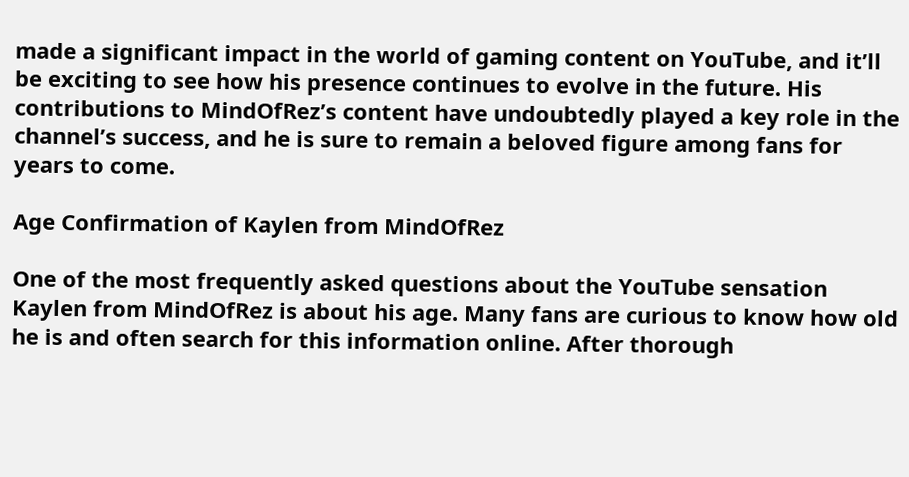made a significant impact in the world of gaming content on YouTube, and it’ll be exciting to see how his presence continues to evolve in the future. His contributions to MindOfRez’s content have undoubtedly played a key role in the channel’s success, and he is sure to remain a beloved figure among fans for years to come.

Age Confirmation of Kaylen from MindOfRez

One of the most frequently asked questions about the YouTube sensation Kaylen from MindOfRez is about his age. Many fans are curious to know how old he is and often search for this information online. After thorough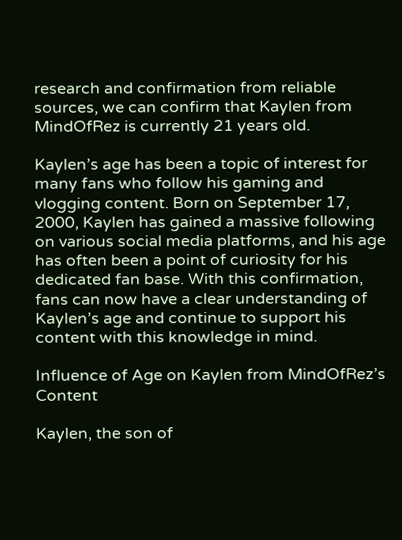research and confirmation from reliable sources, we can confirm that Kaylen from MindOfRez is currently 21 years old.

Kaylen’s age has been a topic of interest for many fans who follow his gaming and vlogging content. Born on September 17, 2000, Kaylen has gained a massive following on various social media platforms, and his age has often been a point of curiosity for his dedicated fan base. With this confirmation, fans can now have a clear understanding of Kaylen’s age and continue to support his content with this knowledge in mind.

Influence of Age on Kaylen from MindOfRez’s Content

Kaylen, the son of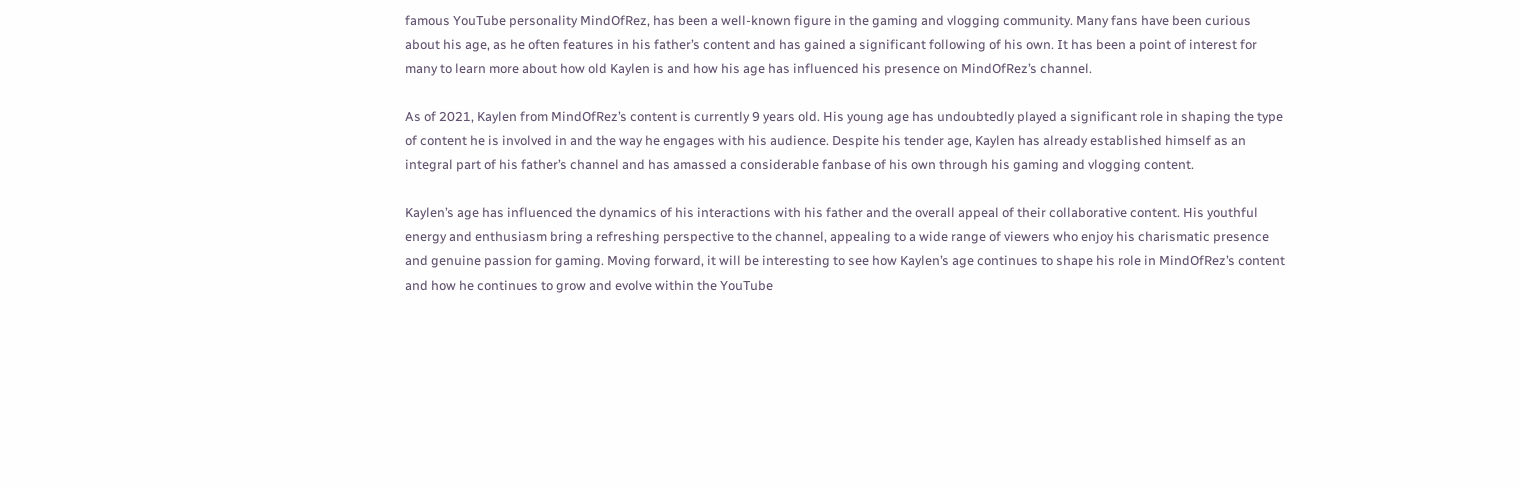famous YouTube personality MindOfRez, has been a well-known figure in the gaming and vlogging community. Many fans have been curious about his age, as he often features in his father’s content and has gained a significant following of his own. It has been a point of interest for many to learn more about how old Kaylen is and how his age has influenced his presence on MindOfRez’s channel.

As of 2021, Kaylen from MindOfRez’s content is currently 9 years old. His young age has undoubtedly played a significant role in shaping the type of content he is involved in and the way he engages with his audience. Despite his tender age, Kaylen has already established himself as an integral part of his father’s channel and has amassed a considerable fanbase of his own through his gaming and vlogging content.

Kaylen’s age has influenced the dynamics of his interactions with his father and the overall appeal of their collaborative content. His youthful energy and enthusiasm bring a refreshing perspective to the channel, appealing to a wide range of viewers who enjoy his charismatic presence and genuine passion for gaming. Moving forward, it will be interesting to see how Kaylen’s age continues to shape his role in MindOfRez’s content and how he continues to grow and evolve within the YouTube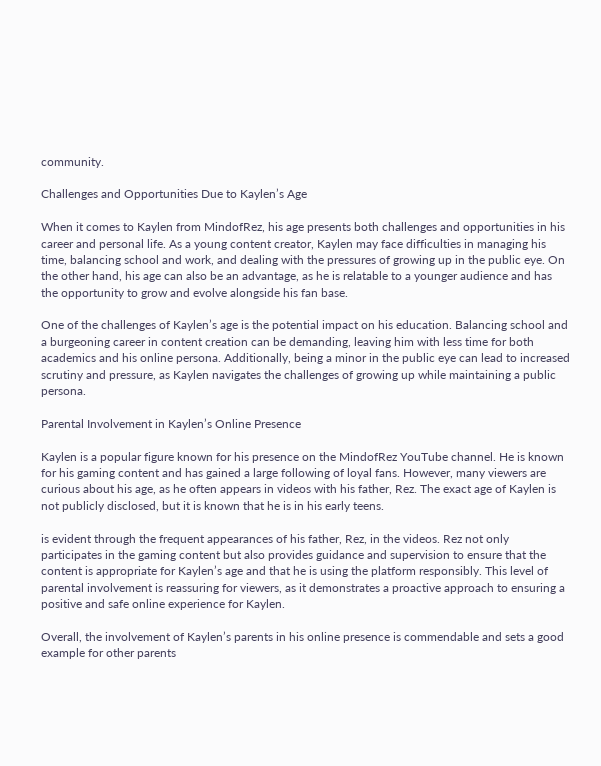community.

Challenges and Opportunities Due to Kaylen’s Age

When it comes to Kaylen from MindofRez, his age presents both challenges and opportunities in his career and personal life. As a young content creator, Kaylen may face difficulties in managing his time, balancing school and work, and dealing with the pressures of growing up in the public eye. On the other hand, his age can also be an advantage, as he is relatable to a younger audience and has the opportunity to grow and evolve alongside his fan base.

One of the challenges of Kaylen’s age is the potential impact on his education. Balancing school and a burgeoning career in content creation can be demanding, leaving him with less time for both academics and his online persona. Additionally, being a minor in the public eye can lead to increased scrutiny and pressure, as Kaylen navigates the challenges of growing up while maintaining a public persona.

Parental Involvement in Kaylen’s Online Presence

Kaylen is a popular figure known for his presence on the MindofRez YouTube channel. He is known for his gaming content and has gained a large following of loyal fans. However, many viewers are curious about his age, as he often appears in videos with his father, Rez. The exact age of Kaylen is not publicly disclosed, but it is known that he is in his early teens.

is evident through the frequent appearances of his father, Rez, in the videos. Rez not only participates in the gaming content but also provides guidance and supervision to ensure that the content is appropriate for Kaylen’s age and that he is using the platform responsibly. This level of parental involvement is reassuring for viewers, as it demonstrates a proactive approach to ensuring a positive and safe online experience for Kaylen.

Overall, the involvement of Kaylen’s parents in his online presence is commendable and sets a good example for other parents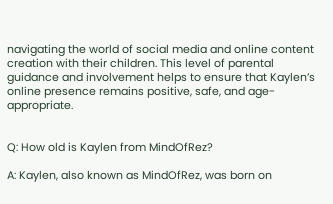navigating the world of social media and online content creation with their children. This level of parental guidance and involvement helps to ensure that Kaylen’s online presence remains positive, safe, and age-appropriate.


Q: How old is Kaylen from MindOfRez?

A: Kaylen, also known as MindOfRez, was born on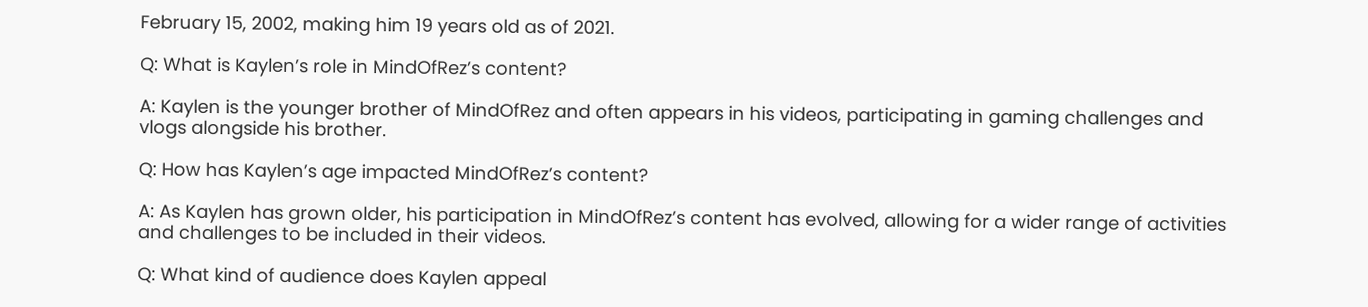February 15, 2002, making him 19 years old as of 2021.

Q: What is Kaylen’s role in MindOfRez’s content?

A: Kaylen is the younger brother of MindOfRez and often appears in his videos, participating in gaming challenges and vlogs alongside his brother.

Q: How has Kaylen’s age impacted MindOfRez’s content?

A: As Kaylen has grown older, his participation in MindOfRez’s content has evolved, allowing for a wider range of activities and challenges to be included in their videos.

Q: What kind of audience does Kaylen appeal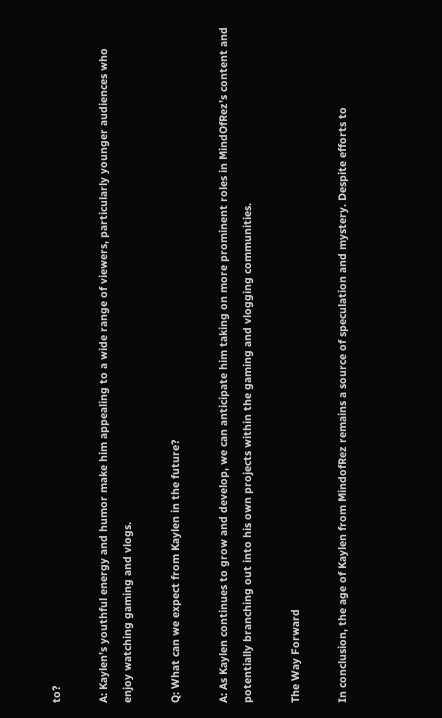to?

A: Kaylen’s youthful energy and humor make him appealing to a wide range of viewers, particularly younger audiences who enjoy watching gaming and vlogs.

Q: What can we expect from Kaylen in the future?

A: As Kaylen continues to grow and develop, we can anticipate him taking on more prominent roles in MindOfRez’s content and potentially branching out into his own projects within the gaming and vlogging communities.

The Way Forward

In conclusion, the age of Kaylen from MindofRez remains a source of speculation and mystery. Despite efforts to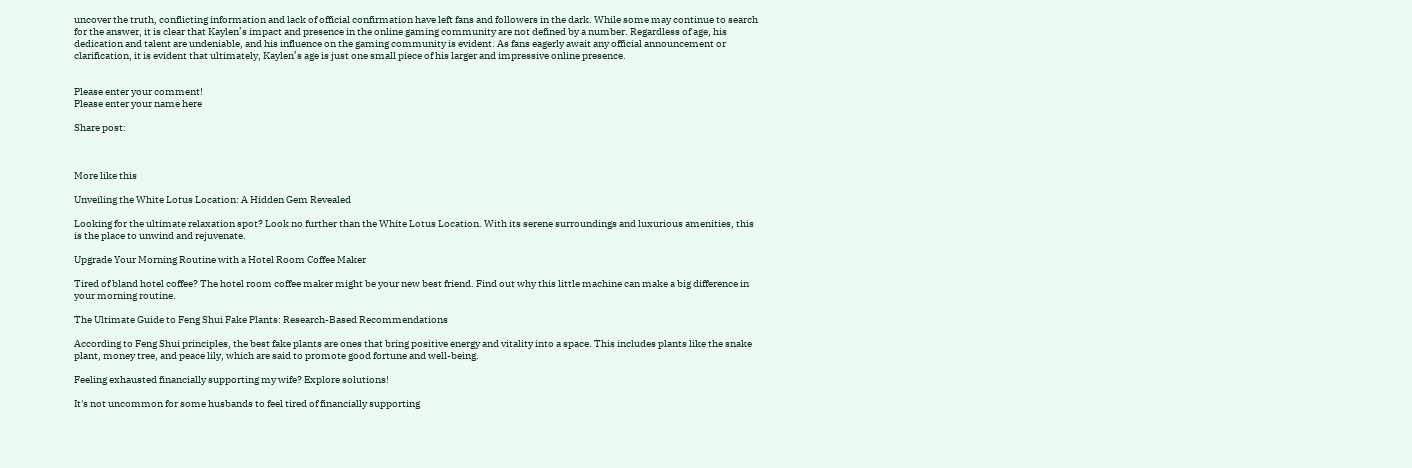uncover the truth, conflicting information and lack of official confirmation have left fans and followers in the dark. While some may continue to search for the answer, it is clear that Kaylen’s impact and presence in the online gaming community are not defined by a number. Regardless of age, his dedication and talent are undeniable, and his influence on the gaming community is evident. As fans eagerly await any official announcement or clarification, it is evident that ultimately, Kaylen’s age is just one small piece of his larger and impressive online presence.


Please enter your comment!
Please enter your name here

Share post:



More like this

Unveiling the White Lotus Location: A Hidden Gem Revealed

Looking for the ultimate relaxation spot? Look no further than the White Lotus Location. With its serene surroundings and luxurious amenities, this is the place to unwind and rejuvenate.

Upgrade Your Morning Routine with a Hotel Room Coffee Maker

Tired of bland hotel coffee? The hotel room coffee maker might be your new best friend. Find out why this little machine can make a big difference in your morning routine.

The Ultimate Guide to Feng Shui Fake Plants: Research-Based Recommendations

According to Feng Shui principles, the best fake plants are ones that bring positive energy and vitality into a space. This includes plants like the snake plant, money tree, and peace lily, which are said to promote good fortune and well-being.

Feeling exhausted financially supporting my wife? Explore solutions!

It's not uncommon for some husbands to feel tired of financially supporting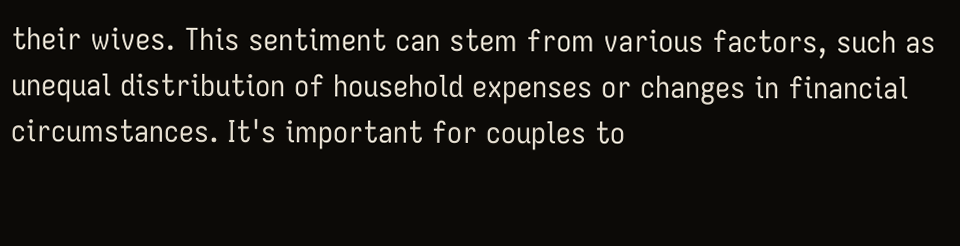their wives. This sentiment can stem from various factors, such as unequal distribution of household expenses or changes in financial circumstances. It's important for couples to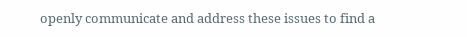openly communicate and address these issues to find a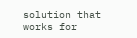solution that works for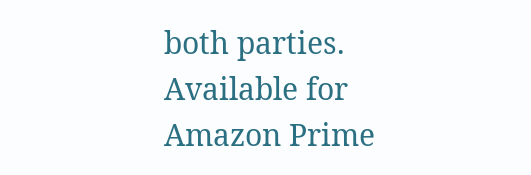both parties.
Available for Amazon Prime